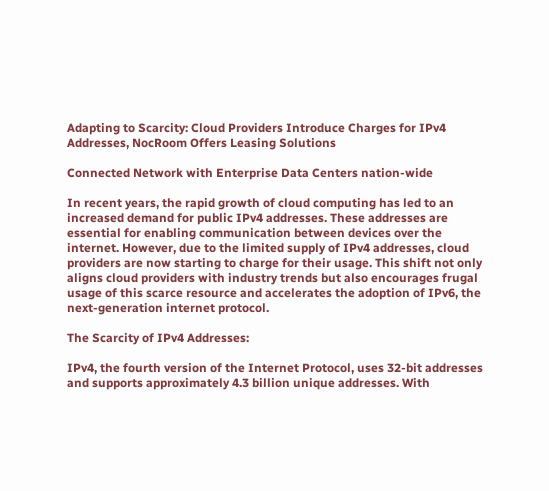Adapting to Scarcity: Cloud Providers Introduce Charges for IPv4 Addresses, NocRoom Offers Leasing Solutions

Connected Network with Enterprise Data Centers nation-wide

In recent years, the rapid growth of cloud computing has led to an increased demand for public IPv4 addresses. These addresses are essential for enabling communication between devices over the internet. However, due to the limited supply of IPv4 addresses, cloud providers are now starting to charge for their usage. This shift not only aligns cloud providers with industry trends but also encourages frugal usage of this scarce resource and accelerates the adoption of IPv6, the next-generation internet protocol.

The Scarcity of IPv4 Addresses:

IPv4, the fourth version of the Internet Protocol, uses 32-bit addresses and supports approximately 4.3 billion unique addresses. With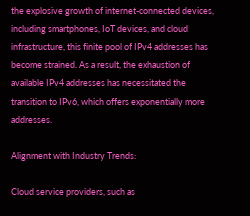the explosive growth of internet-connected devices, including smartphones, IoT devices, and cloud infrastructure, this finite pool of IPv4 addresses has become strained. As a result, the exhaustion of available IPv4 addresses has necessitated the transition to IPv6, which offers exponentially more addresses.

Alignment with Industry Trends:

Cloud service providers, such as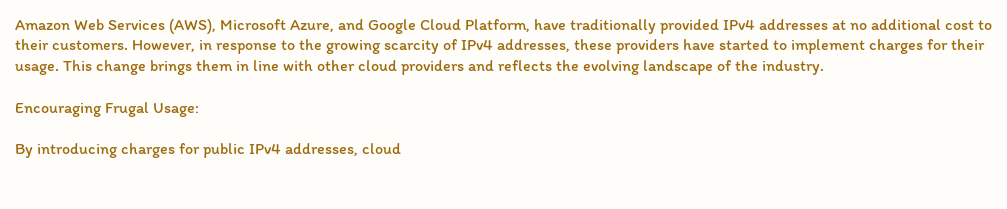Amazon Web Services (AWS), Microsoft Azure, and Google Cloud Platform, have traditionally provided IPv4 addresses at no additional cost to their customers. However, in response to the growing scarcity of IPv4 addresses, these providers have started to implement charges for their usage. This change brings them in line with other cloud providers and reflects the evolving landscape of the industry.

Encouraging Frugal Usage:

By introducing charges for public IPv4 addresses, cloud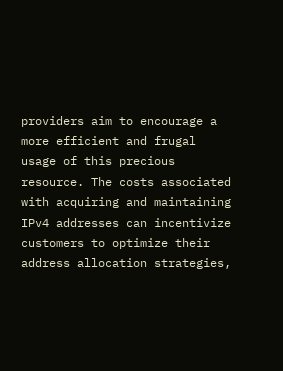providers aim to encourage a more efficient and frugal usage of this precious resource. The costs associated with acquiring and maintaining IPv4 addresses can incentivize customers to optimize their address allocation strategies,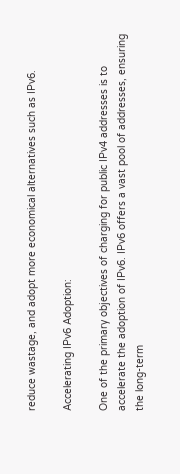reduce wastage, and adopt more economical alternatives such as IPv6.

Accelerating IPv6 Adoption:

One of the primary objectives of charging for public IPv4 addresses is to accelerate the adoption of IPv6. IPv6 offers a vast pool of addresses, ensuring the long-term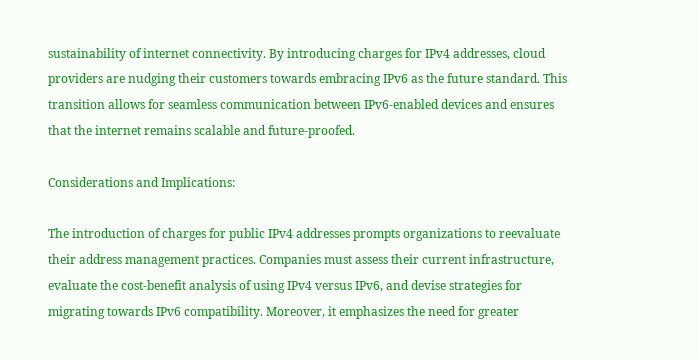sustainability of internet connectivity. By introducing charges for IPv4 addresses, cloud providers are nudging their customers towards embracing IPv6 as the future standard. This transition allows for seamless communication between IPv6-enabled devices and ensures that the internet remains scalable and future-proofed.

Considerations and Implications:

The introduction of charges for public IPv4 addresses prompts organizations to reevaluate their address management practices. Companies must assess their current infrastructure, evaluate the cost-benefit analysis of using IPv4 versus IPv6, and devise strategies for migrating towards IPv6 compatibility. Moreover, it emphasizes the need for greater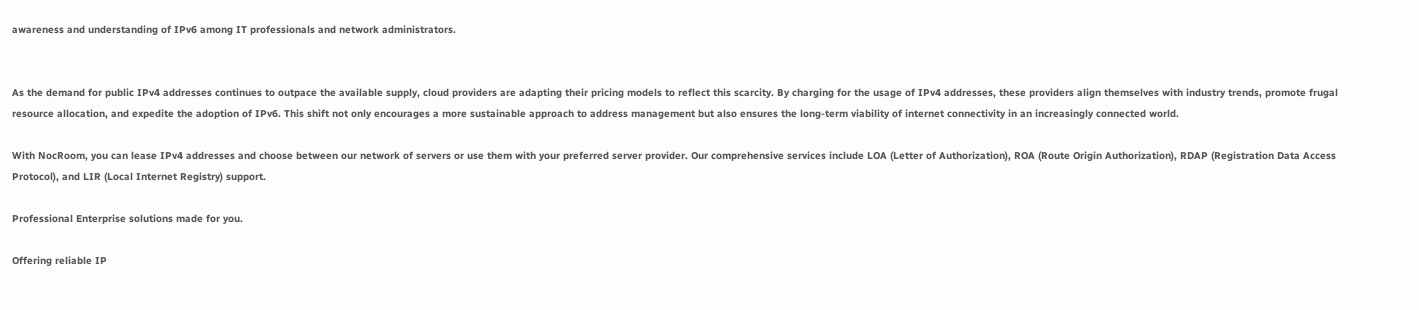awareness and understanding of IPv6 among IT professionals and network administrators.


As the demand for public IPv4 addresses continues to outpace the available supply, cloud providers are adapting their pricing models to reflect this scarcity. By charging for the usage of IPv4 addresses, these providers align themselves with industry trends, promote frugal resource allocation, and expedite the adoption of IPv6. This shift not only encourages a more sustainable approach to address management but also ensures the long-term viability of internet connectivity in an increasingly connected world.

With NocRoom, you can lease IPv4 addresses and choose between our network of servers or use them with your preferred server provider. Our comprehensive services include LOA (Letter of Authorization), ROA (Route Origin Authorization), RDAP (Registration Data Access Protocol), and LIR (Local Internet Registry) support.

Professional Enterprise solutions made for you.

Offering reliable IP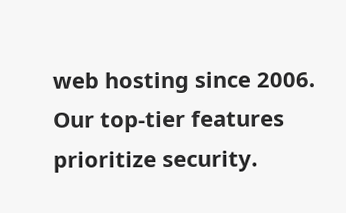web hosting since 2006. Our top-tier features prioritize security.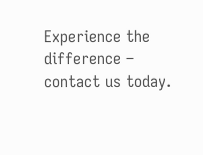Experience the difference – contact us today.